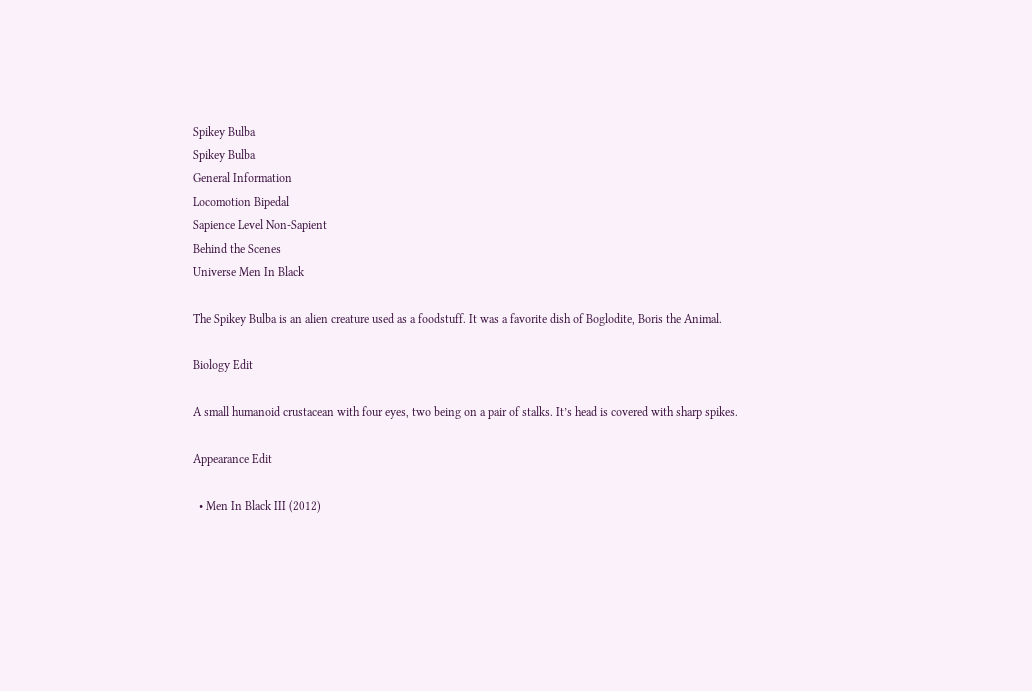Spikey Bulba
Spikey Bulba
General Information
Locomotion Bipedal
Sapience Level Non-Sapient
Behind the Scenes
Universe Men In Black

The Spikey Bulba is an alien creature used as a foodstuff. It was a favorite dish of Boglodite, Boris the Animal.

Biology Edit

A small humanoid crustacean with four eyes, two being on a pair of stalks. It’s head is covered with sharp spikes.

Appearance Edit

  • Men In Black III (2012)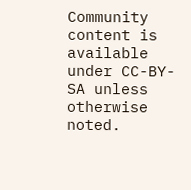Community content is available under CC-BY-SA unless otherwise noted.